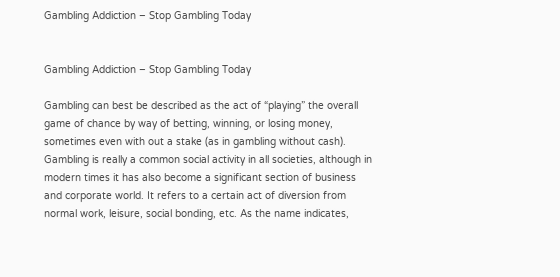Gambling Addiction – Stop Gambling Today


Gambling Addiction – Stop Gambling Today

Gambling can best be described as the act of “playing” the overall game of chance by way of betting, winning, or losing money, sometimes even with out a stake (as in gambling without cash). Gambling is really a common social activity in all societies, although in modern times it has also become a significant section of business and corporate world. It refers to a certain act of diversion from normal work, leisure, social bonding, etc. As the name indicates,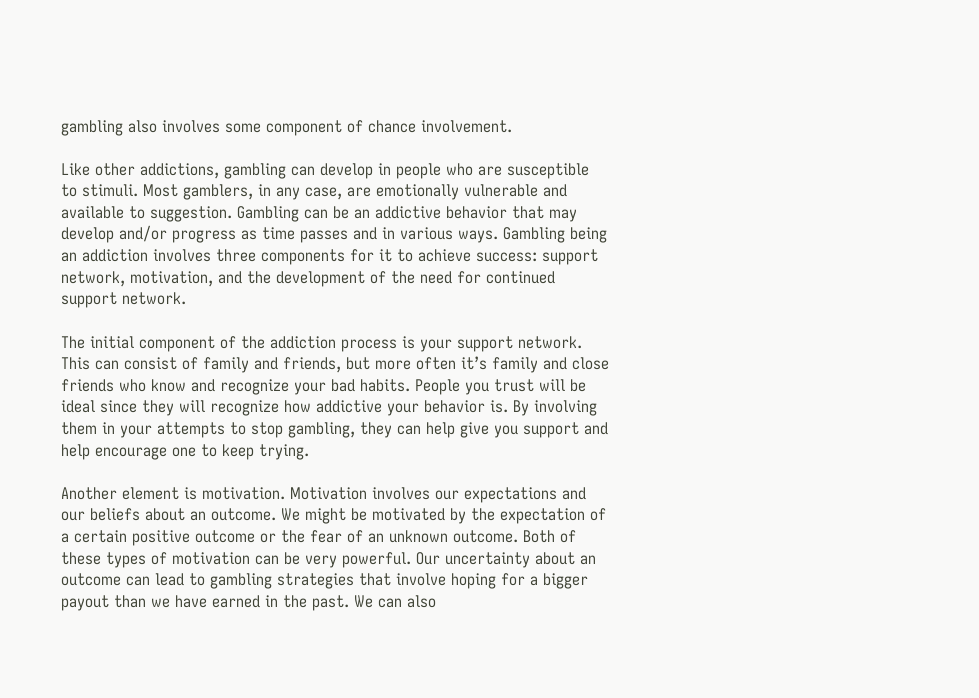gambling also involves some component of chance involvement.

Like other addictions, gambling can develop in people who are susceptible to stimuli. Most gamblers, in any case, are emotionally vulnerable and available to suggestion. Gambling can be an addictive behavior that may develop and/or progress as time passes and in various ways. Gambling being an addiction involves three components for it to achieve success: support network, motivation, and the development of the need for continued support network.

The initial component of the addiction process is your support network. This can consist of family and friends, but more often it’s family and close friends who know and recognize your bad habits. People you trust will be ideal since they will recognize how addictive your behavior is. By involving them in your attempts to stop gambling, they can help give you support and help encourage one to keep trying.

Another element is motivation. Motivation involves our expectations and our beliefs about an outcome. We might be motivated by the expectation of a certain positive outcome or the fear of an unknown outcome. Both of these types of motivation can be very powerful. Our uncertainty about an outcome can lead to gambling strategies that involve hoping for a bigger payout than we have earned in the past. We can also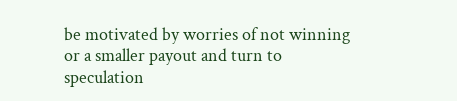be motivated by worries of not winning or a smaller payout and turn to speculation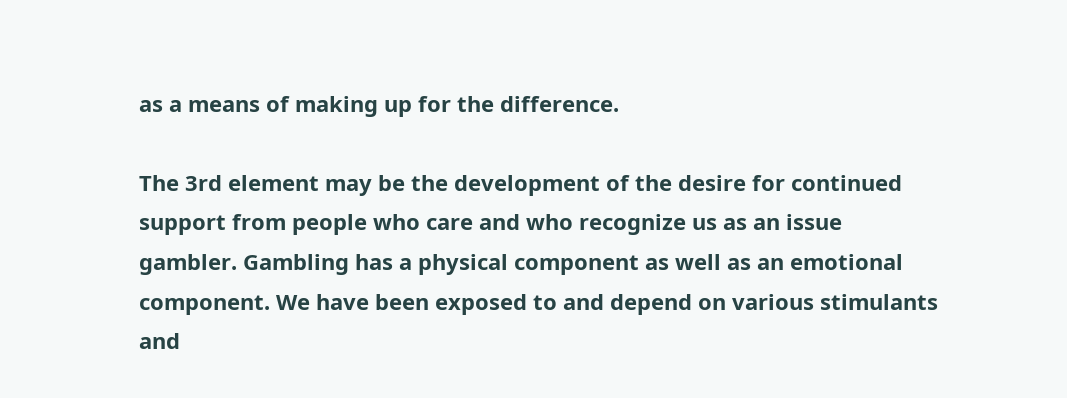as a means of making up for the difference.

The 3rd element may be the development of the desire for continued support from people who care and who recognize us as an issue gambler. Gambling has a physical component as well as an emotional component. We have been exposed to and depend on various stimulants and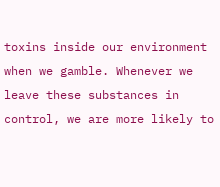toxins inside our environment when we gamble. Whenever we leave these substances in control, we are more likely to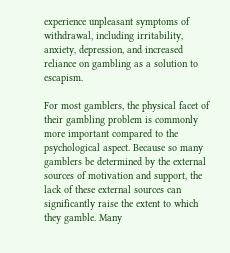experience unpleasant symptoms of withdrawal, including irritability, anxiety, depression, and increased reliance on gambling as a solution to escapism.

For most gamblers, the physical facet of their gambling problem is commonly more important compared to the psychological aspect. Because so many gamblers be determined by the external sources of motivation and support, the lack of these external sources can significantly raise the extent to which they gamble. Many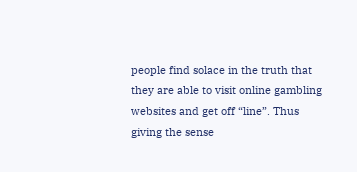people find solace in the truth that they are able to visit online gambling websites and get off “line”. Thus giving the sense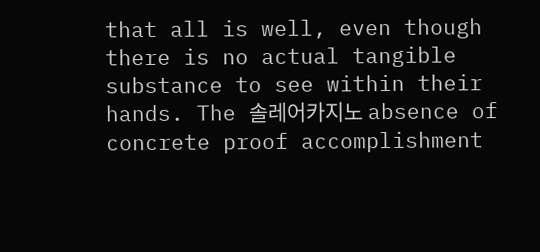that all is well, even though there is no actual tangible substance to see within their hands. The 솔레어카지노 absence of concrete proof accomplishment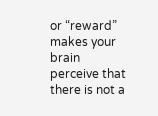or “reward” makes your brain perceive that there is not a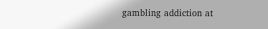gambling addiction at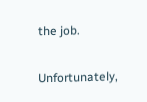the job.

Unfortunately,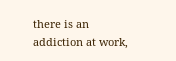there is an addiction at work,